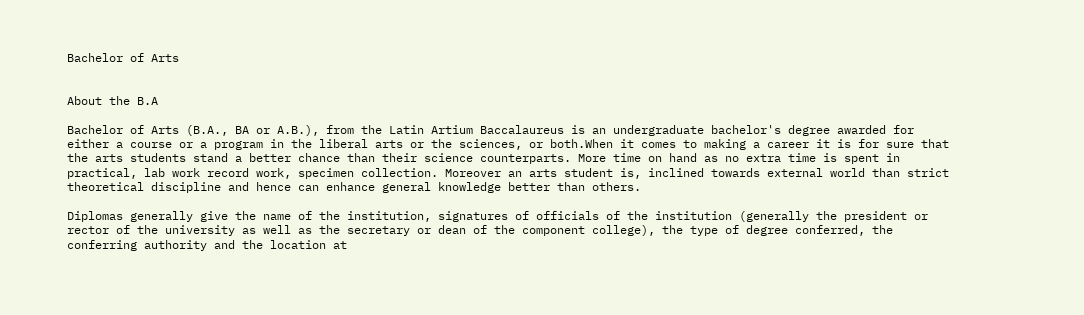Bachelor of Arts


About the B.A

Bachelor of Arts (B.A., BA or A.B.), from the Latin Artium Baccalaureus is an undergraduate bachelor's degree awarded for either a course or a program in the liberal arts or the sciences, or both.When it comes to making a career it is for sure that the arts students stand a better chance than their science counterparts. More time on hand as no extra time is spent in practical, lab work record work, specimen collection. Moreover an arts student is, inclined towards external world than strict theoretical discipline and hence can enhance general knowledge better than others.

Diplomas generally give the name of the institution, signatures of officials of the institution (generally the president or rector of the university as well as the secretary or dean of the component college), the type of degree conferred, the conferring authority and the location at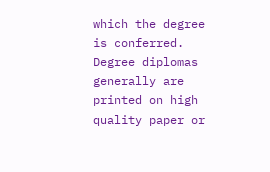which the degree is conferred. Degree diplomas generally are printed on high quality paper or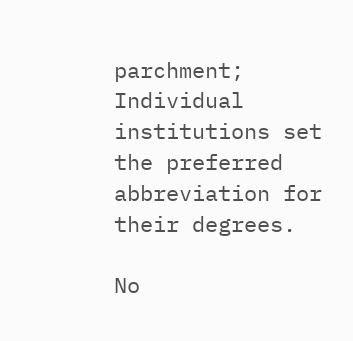parchment; Individual institutions set the preferred abbreviation for their degrees.

No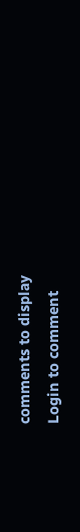comments to display
Login to comment